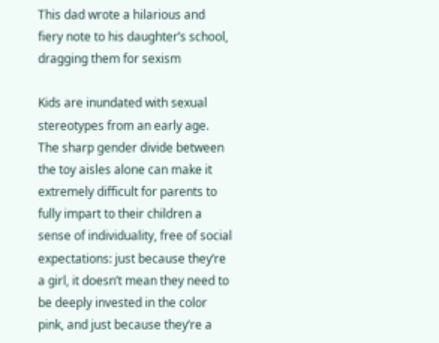This dad wrote a hilarious and fiery note to his daughter’s school, dragging them for sexism

Kids are inundated with sexual stereotypes from an early age. The sharp gender divide between the toy aisles alone can make it extremely difficult for parents to fully impart to their children a sense of individuality, free of social expectations: just because they’re a girl, it doesn’t mean they need to be deeply invested in the color pink, and just because they’re a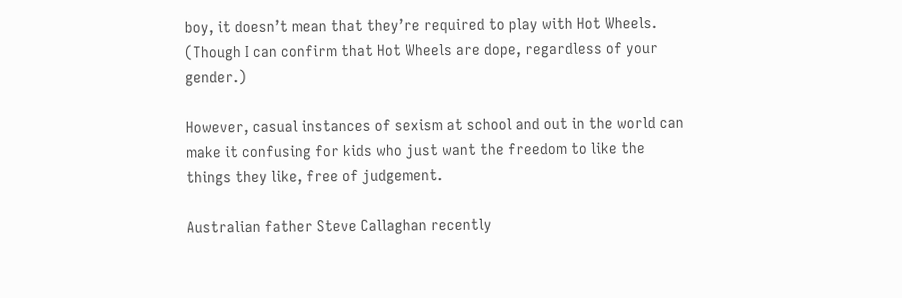boy, it doesn’t mean that they’re required to play with Hot Wheels. (Though I can confirm that Hot Wheels are dope, regardless of your gender.)

However, casual instances of sexism at school and out in the world can make it confusing for kids who just want the freedom to like the things they like, free of judgement.

Australian father Steve Callaghan recently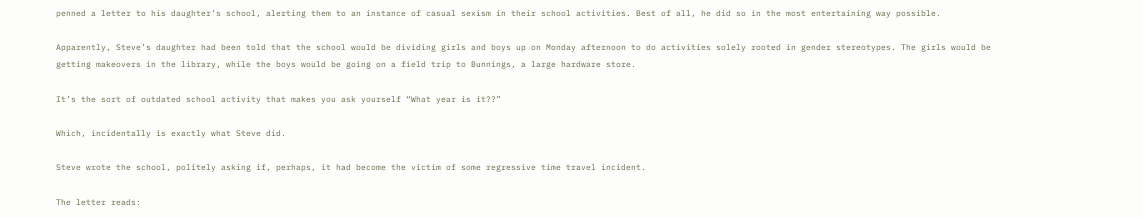penned a letter to his daughter’s school, alerting them to an instance of casual sexism in their school activities. Best of all, he did so in the most entertaining way possible.

Apparently, Steve’s daughter had been told that the school would be dividing girls and boys up on Monday afternoon to do activities solely rooted in gender stereotypes. The girls would be getting makeovers in the library, while the boys would be going on a field trip to Bunnings, a large hardware store.

It’s the sort of outdated school activity that makes you ask yourself “What year is it??”

Which, incidentally is exactly what Steve did.

Steve wrote the school, politely asking if, perhaps, it had become the victim of some regressive time travel incident.

The letter reads: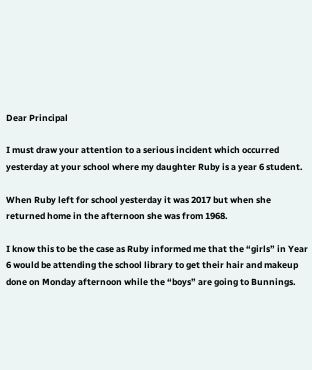Dear Principal

I must draw your attention to a serious incident which occurred yesterday at your school where my daughter Ruby is a year 6 student.

When Ruby left for school yesterday it was 2017 but when she returned home in the afternoon she was from 1968.

I know this to be the case as Ruby informed me that the “girls” in Year 6 would be attending the school library to get their hair and makeup done on Monday afternoon while the “boys” are going to Bunnings.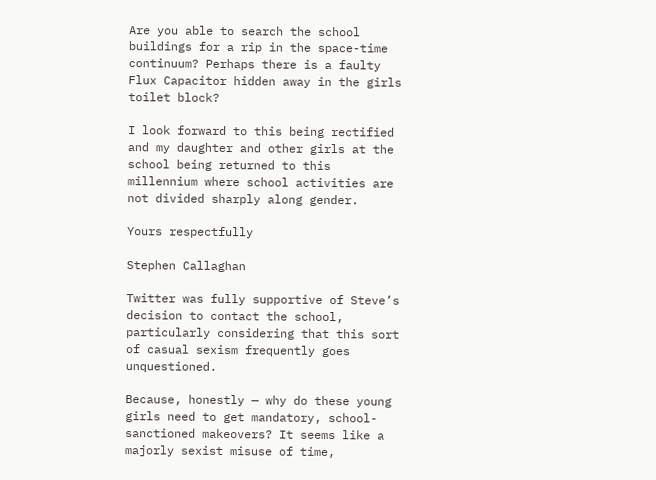Are you able to search the school buildings for a rip in the space-time continuum? Perhaps there is a faulty Flux Capacitor hidden away in the girls toilet block?

I look forward to this being rectified and my daughter and other girls at the school being returned to this millennium where school activities are not divided sharply along gender.

Yours respectfully

Stephen Callaghan

Twitter was fully supportive of Steve’s decision to contact the school, particularly considering that this sort of casual sexism frequently goes unquestioned.

Because, honestly — why do these young girls need to get mandatory, school-sanctioned makeovers? It seems like a majorly sexist misuse of time,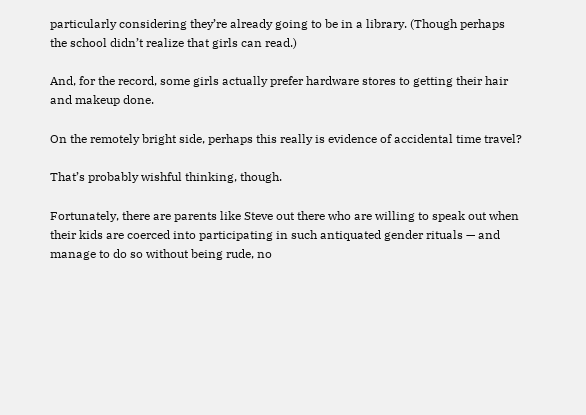particularly considering they’re already going to be in a library. (Though perhaps the school didn’t realize that girls can read.)

And, for the record, some girls actually prefer hardware stores to getting their hair and makeup done.

On the remotely bright side, perhaps this really is evidence of accidental time travel?

That’s probably wishful thinking, though.

Fortunately, there are parents like Steve out there who are willing to speak out when their kids are coerced into participating in such antiquated gender rituals — and manage to do so without being rude, no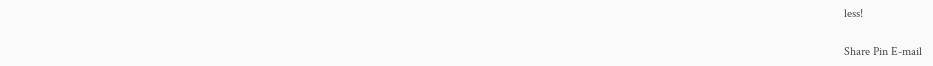less!

Share Pin E-mail